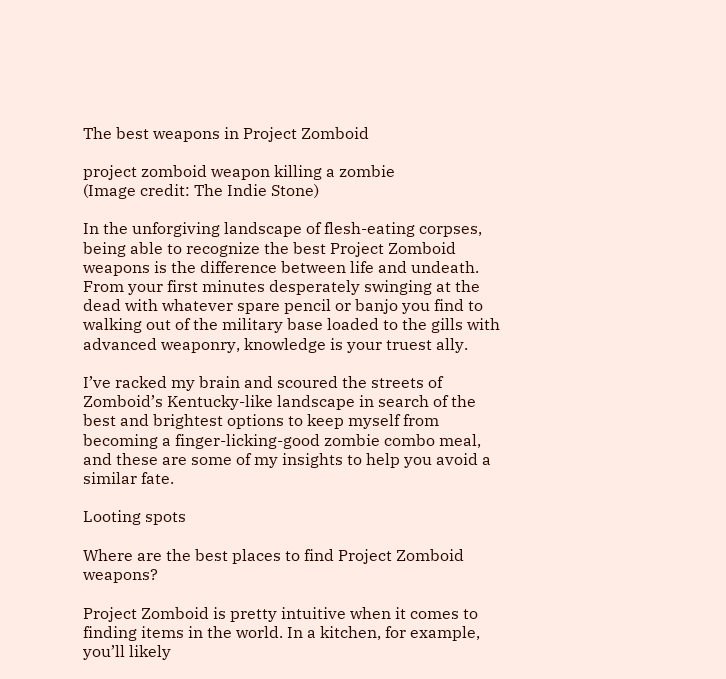The best weapons in Project Zomboid

project zomboid weapon killing a zombie
(Image credit: The Indie Stone)

In the unforgiving landscape of flesh-eating corpses, being able to recognize the best Project Zomboid weapons is the difference between life and undeath. From your first minutes desperately swinging at the dead with whatever spare pencil or banjo you find to walking out of the military base loaded to the gills with advanced weaponry, knowledge is your truest ally.

I’ve racked my brain and scoured the streets of Zomboid’s Kentucky-like landscape in search of the best and brightest options to keep myself from becoming a finger-licking-good zombie combo meal, and these are some of my insights to help you avoid a similar fate.

Looting spots

Where are the best places to find Project Zomboid weapons?

Project Zomboid is pretty intuitive when it comes to finding items in the world. In a kitchen, for example, you’ll likely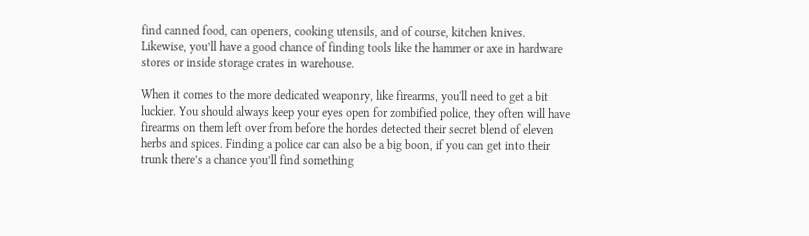find canned food, can openers, cooking utensils, and of course, kitchen knives. Likewise, you’ll have a good chance of finding tools like the hammer or axe in hardware stores or inside storage crates in warehouse.

When it comes to the more dedicated weaponry, like firearms, you'll need to get a bit luckier. You should always keep your eyes open for zombified police, they often will have firearms on them left over from before the hordes detected their secret blend of eleven herbs and spices. Finding a police car can also be a big boon, if you can get into their trunk there’s a chance you’ll find something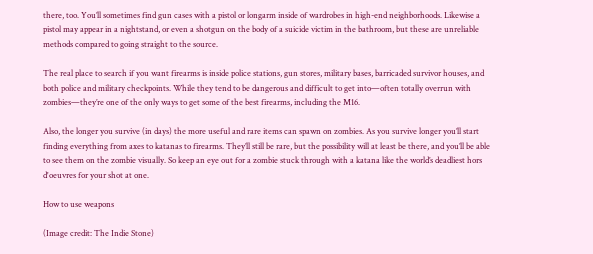there, too. You’ll sometimes find gun cases with a pistol or longarm inside of wardrobes in high-end neighborhoods. Likewise a pistol may appear in a nightstand, or even a shotgun on the body of a suicide victim in the bathroom, but these are unreliable methods compared to going straight to the source.

The real place to search if you want firearms is inside police stations, gun stores, military bases, barricaded survivor houses, and both police and military checkpoints. While they tend to be dangerous and difficult to get into—often totally overrun with zombies—they’re one of the only ways to get some of the best firearms, including the M16.

Also, the longer you survive (in days) the more useful and rare items can spawn on zombies. As you survive longer you’ll start finding everything from axes to katanas to firearms. They’ll still be rare, but the possibility will at least be there, and you’ll be able to see them on the zombie visually. So keep an eye out for a zombie stuck through with a katana like the world’s deadliest hors d'oeuvres for your shot at one.

How to use weapons

(Image credit: The Indie Stone)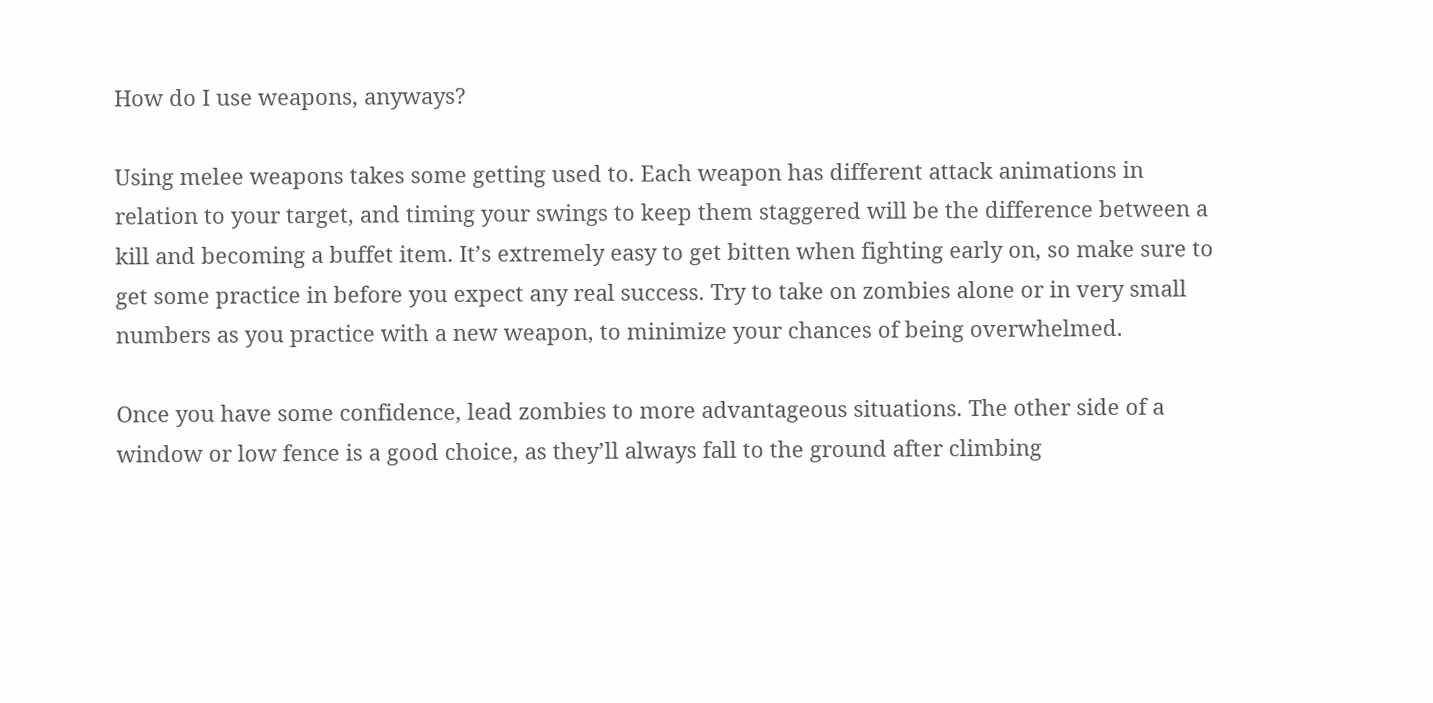How do I use weapons, anyways?

Using melee weapons takes some getting used to. Each weapon has different attack animations in relation to your target, and timing your swings to keep them staggered will be the difference between a kill and becoming a buffet item. It’s extremely easy to get bitten when fighting early on, so make sure to get some practice in before you expect any real success. Try to take on zombies alone or in very small numbers as you practice with a new weapon, to minimize your chances of being overwhelmed.

Once you have some confidence, lead zombies to more advantageous situations. The other side of a window or low fence is a good choice, as they’ll always fall to the ground after climbing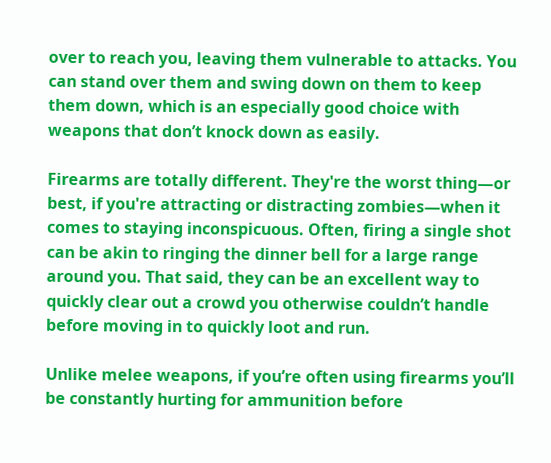over to reach you, leaving them vulnerable to attacks. You can stand over them and swing down on them to keep them down, which is an especially good choice with weapons that don’t knock down as easily.

Firearms are totally different. They're the worst thing—or best, if you're attracting or distracting zombies—when it comes to staying inconspicuous. Often, firing a single shot can be akin to ringing the dinner bell for a large range around you. That said, they can be an excellent way to quickly clear out a crowd you otherwise couldn’t handle before moving in to quickly loot and run.

Unlike melee weapons, if you’re often using firearms you’ll be constantly hurting for ammunition before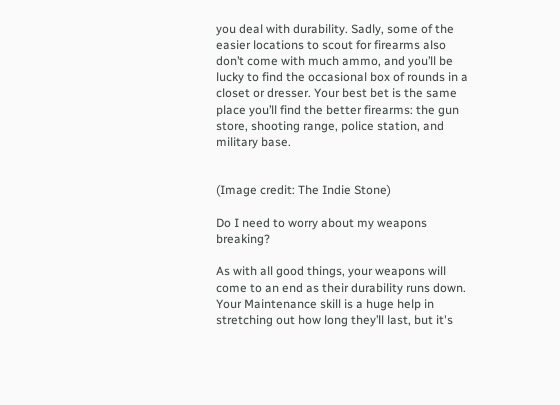you deal with durability. Sadly, some of the easier locations to scout for firearms also don’t come with much ammo, and you’ll be lucky to find the occasional box of rounds in a closet or dresser. Your best bet is the same place you’ll find the better firearms: the gun store, shooting range, police station, and military base.


(Image credit: The Indie Stone)

Do I need to worry about my weapons breaking?

As with all good things, your weapons will come to an end as their durability runs down. Your Maintenance skill is a huge help in stretching out how long they’ll last, but it's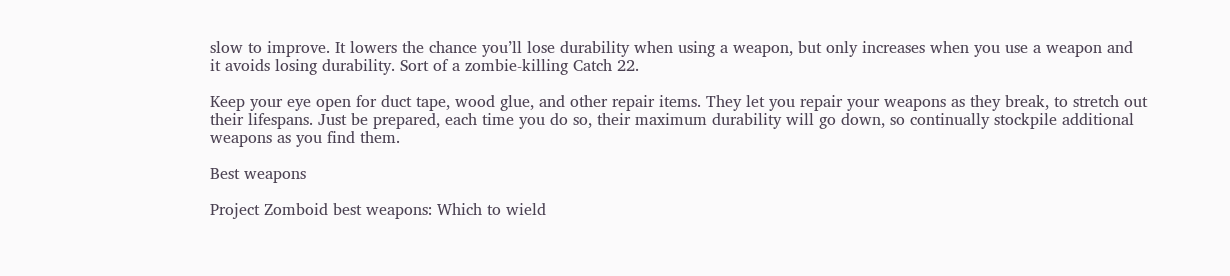slow to improve. It lowers the chance you’ll lose durability when using a weapon, but only increases when you use a weapon and it avoids losing durability. Sort of a zombie-killing Catch 22.

Keep your eye open for duct tape, wood glue, and other repair items. They let you repair your weapons as they break, to stretch out their lifespans. Just be prepared, each time you do so, their maximum durability will go down, so continually stockpile additional weapons as you find them.

Best weapons

Project Zomboid best weapons: Which to wield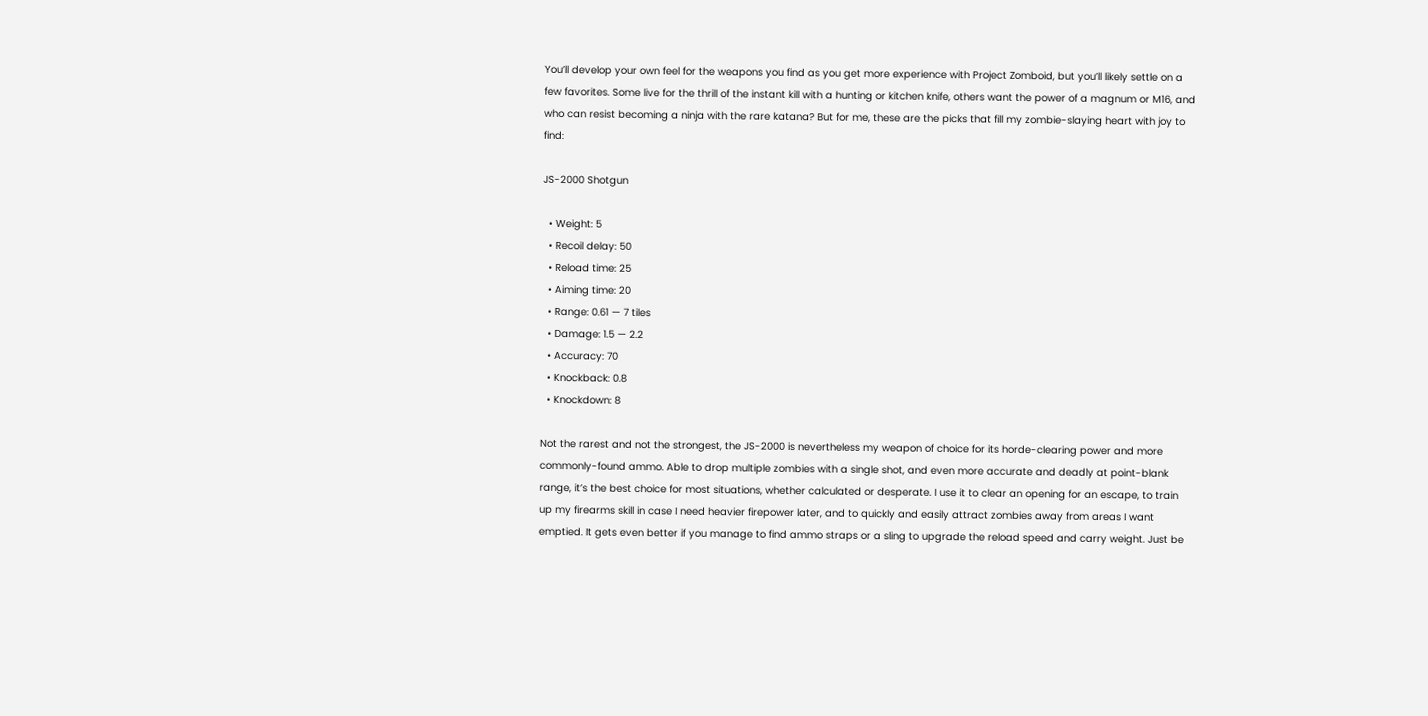You’ll develop your own feel for the weapons you find as you get more experience with Project Zomboid, but you’ll likely settle on a few favorites. Some live for the thrill of the instant kill with a hunting or kitchen knife, others want the power of a magnum or M16, and who can resist becoming a ninja with the rare katana? But for me, these are the picks that fill my zombie-slaying heart with joy to find:

JS-2000 Shotgun

  • Weight: 5
  • Recoil delay: 50
  • Reload time: 25
  • Aiming time: 20
  • Range: 0.61 — 7 tiles
  • Damage: 1.5 — 2.2
  • Accuracy: 70
  • Knockback: 0.8
  • Knockdown: 8

Not the rarest and not the strongest, the JS-2000 is nevertheless my weapon of choice for its horde-clearing power and more commonly-found ammo. Able to drop multiple zombies with a single shot, and even more accurate and deadly at point-blank range, it’s the best choice for most situations, whether calculated or desperate. I use it to clear an opening for an escape, to train up my firearms skill in case I need heavier firepower later, and to quickly and easily attract zombies away from areas I want emptied. It gets even better if you manage to find ammo straps or a sling to upgrade the reload speed and carry weight. Just be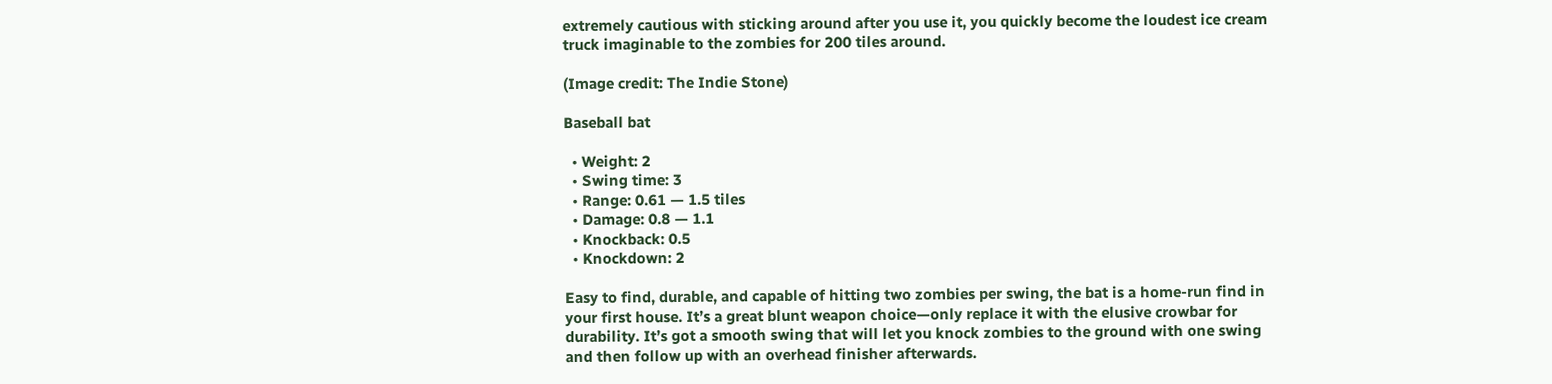extremely cautious with sticking around after you use it, you quickly become the loudest ice cream truck imaginable to the zombies for 200 tiles around.

(Image credit: The Indie Stone)

Baseball bat

  • Weight: 2
  • Swing time: 3
  • Range: 0.61 — 1.5 tiles
  • Damage: 0.8 — 1.1
  • Knockback: 0.5
  • Knockdown: 2

Easy to find, durable, and capable of hitting two zombies per swing, the bat is a home-run find in your first house. It’s a great blunt weapon choice—only replace it with the elusive crowbar for durability. It’s got a smooth swing that will let you knock zombies to the ground with one swing and then follow up with an overhead finisher afterwards.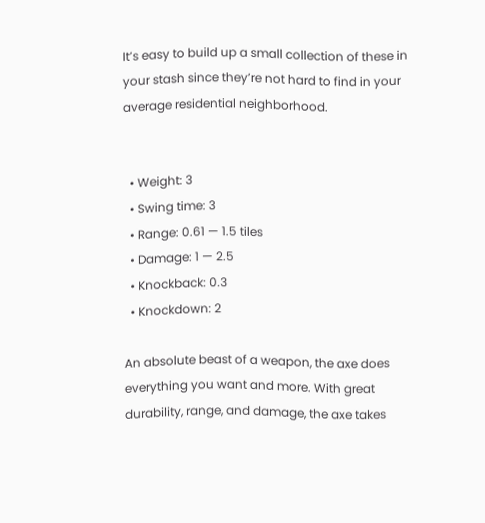It’s easy to build up a small collection of these in your stash since they’re not hard to find in your average residential neighborhood.


  • Weight: 3
  • Swing time: 3
  • Range: 0.61 — 1.5 tiles
  • Damage: 1 — 2.5
  • Knockback: 0.3
  • Knockdown: 2

An absolute beast of a weapon, the axe does everything you want and more. With great durability, range, and damage, the axe takes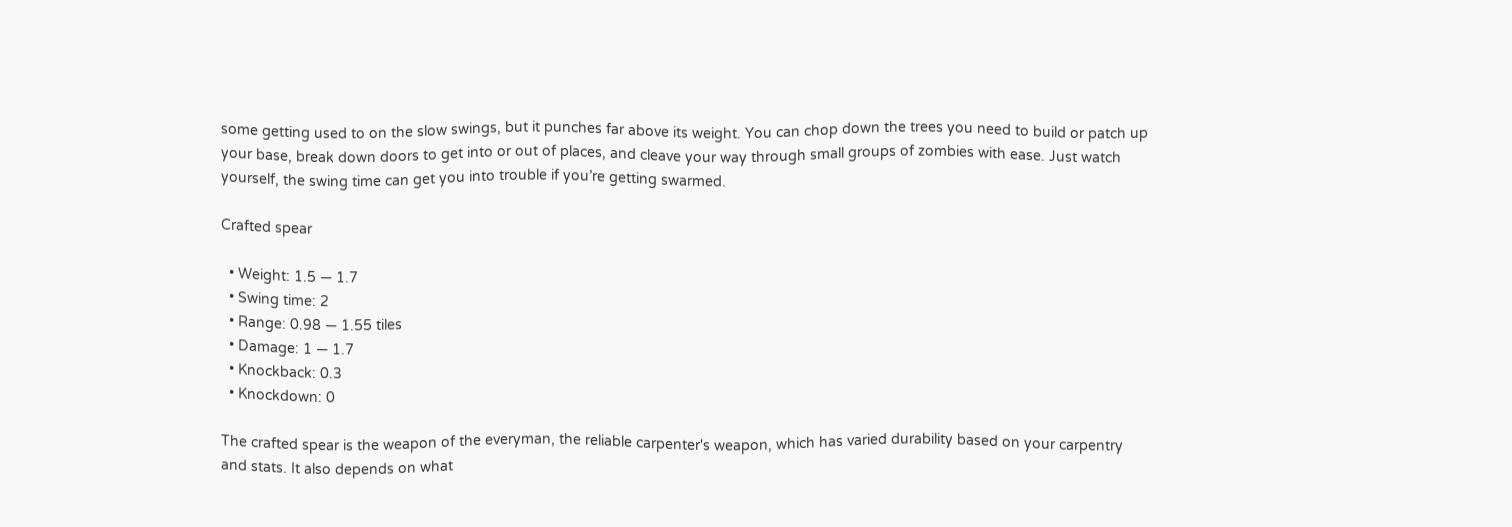some getting used to on the slow swings, but it punches far above its weight. You can chop down the trees you need to build or patch up your base, break down doors to get into or out of places, and cleave your way through small groups of zombies with ease. Just watch yourself, the swing time can get you into trouble if you’re getting swarmed.

Crafted spear

  • Weight: 1.5 — 1.7
  • Swing time: 2
  • Range: 0.98 — 1.55 tiles
  • Damage: 1 — 1.7
  • Knockback: 0.3
  • Knockdown: 0

The crafted spear is the weapon of the everyman, the reliable carpenter's weapon, which has varied durability based on your carpentry and stats. It also depends on what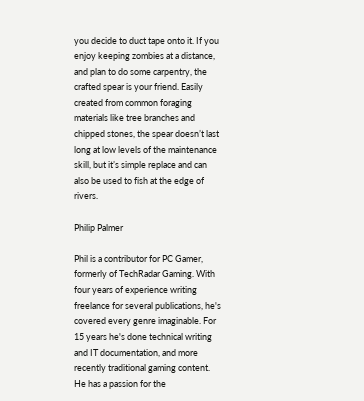you decide to duct tape onto it. If you enjoy keeping zombies at a distance, and plan to do some carpentry, the crafted spear is your friend. Easily created from common foraging materials like tree branches and chipped stones, the spear doesn’t last long at low levels of the maintenance skill, but it’s simple replace and can also be used to fish at the edge of rivers.

Philip Palmer

Phil is a contributor for PC Gamer, formerly of TechRadar Gaming. With four years of experience writing freelance for several publications, he's covered every genre imaginable. For 15 years he's done technical writing and IT documentation, and more recently traditional gaming content. He has a passion for the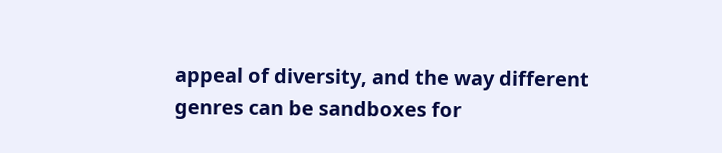appeal of diversity, and the way different genres can be sandboxes for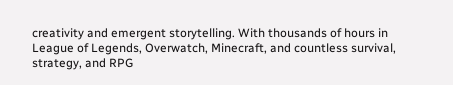creativity and emergent storytelling. With thousands of hours in League of Legends, Overwatch, Minecraft, and countless survival, strategy, and RPG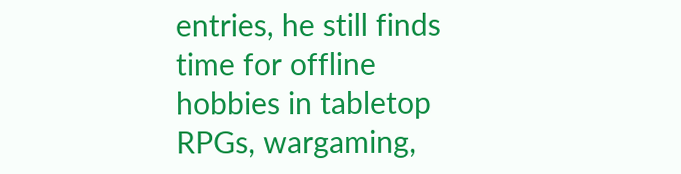entries, he still finds time for offline hobbies in tabletop RPGs, wargaming,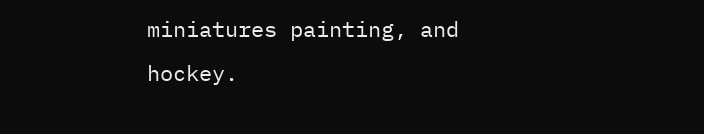miniatures painting, and hockey.